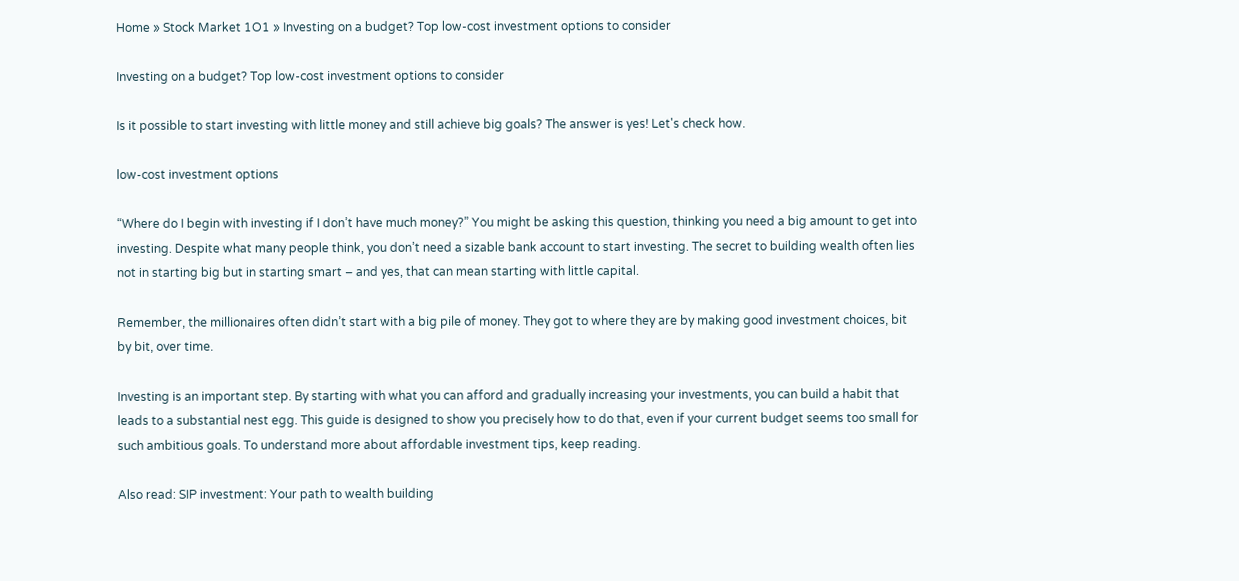Home » Stock Market 1O1 » Investing on a budget? Top low-cost investment options to consider

Investing on a budget? Top low-cost investment options to consider

Is it possible to start investing with little money and still achieve big goals? The answer is yes! Let's check how.

low-cost investment options

“Where do I begin with investing if I don’t have much money?” You might be asking this question, thinking you need a big amount to get into investing. Despite what many people think, you don’t need a sizable bank account to start investing. The secret to building wealth often lies not in starting big but in starting smart – and yes, that can mean starting with little capital.

Remember, the millionaires often didn’t start with a big pile of money. They got to where they are by making good investment choices, bit by bit, over time.

Investing is an important step. By starting with what you can afford and gradually increasing your investments, you can build a habit that leads to a substantial nest egg. This guide is designed to show you precisely how to do that, even if your current budget seems too small for such ambitious goals. To understand more about affordable investment tips, keep reading.

Also read: SIP investment: Your path to wealth building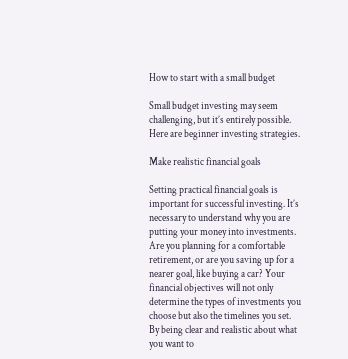How to start with a small budget

Small budget investing may seem challenging, but it’s entirely possible. Here are beginner investing strategies.

Make realistic financial goals

Setting practical financial goals is important for successful investing. It’s necessary to understand why you are putting your money into investments. Are you planning for a comfortable retirement, or are you saving up for a nearer goal, like buying a car? Your financial objectives will not only determine the types of investments you choose but also the timelines you set. By being clear and realistic about what you want to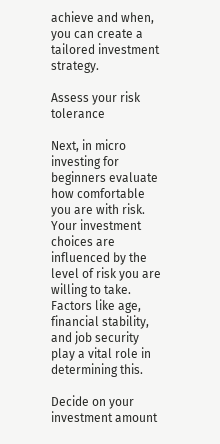achieve and when, you can create a tailored investment strategy.

Assess your risk tolerance

Next, in micro investing for beginners evaluate how comfortable you are with risk. Your investment choices are influenced by the level of risk you are willing to take. Factors like age, financial stability, and job security play a vital role in determining this.

Decide on your investment amount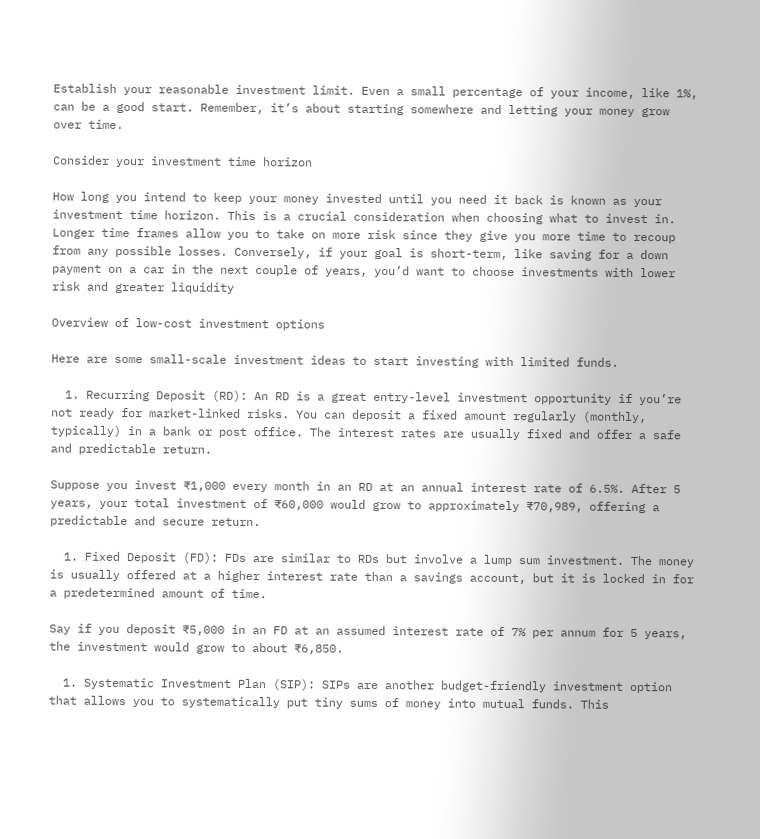Establish your reasonable investment limit. Even a small percentage of your income, like 1%, can be a good start. Remember, it’s about starting somewhere and letting your money grow over time.

Consider your investment time horizon

How long you intend to keep your money invested until you need it back is known as your investment time horizon. This is a crucial consideration when choosing what to invest in. Longer time frames allow you to take on more risk since they give you more time to recoup from any possible losses. Conversely, if your goal is short-term, like saving for a down payment on a car in the next couple of years, you’d want to choose investments with lower risk and greater liquidity

Overview of low-cost investment options

Here are some small-scale investment ideas to start investing with limited funds.

  1. Recurring Deposit (RD): An RD is a great entry-level investment opportunity if you’re not ready for market-linked risks. You can deposit a fixed amount regularly (monthly, typically) in a bank or post office. The interest rates are usually fixed and offer a safe and predictable return.

Suppose you invest ₹1,000 every month in an RD at an annual interest rate of 6.5%. After 5 years, your total investment of ₹60,000 would grow to approximately ₹70,989, offering a predictable and secure return.

  1. Fixed Deposit (FD): FDs are similar to RDs but involve a lump sum investment. The money is usually offered at a higher interest rate than a savings account, but it is locked in for a predetermined amount of time.

Say if you deposit ₹5,000 in an FD at an assumed interest rate of 7% per annum for 5 years, the investment would grow to about ₹6,850.

  1. Systematic Investment Plan (SIP): SIPs are another budget-friendly investment option that allows you to systematically put tiny sums of money into mutual funds. This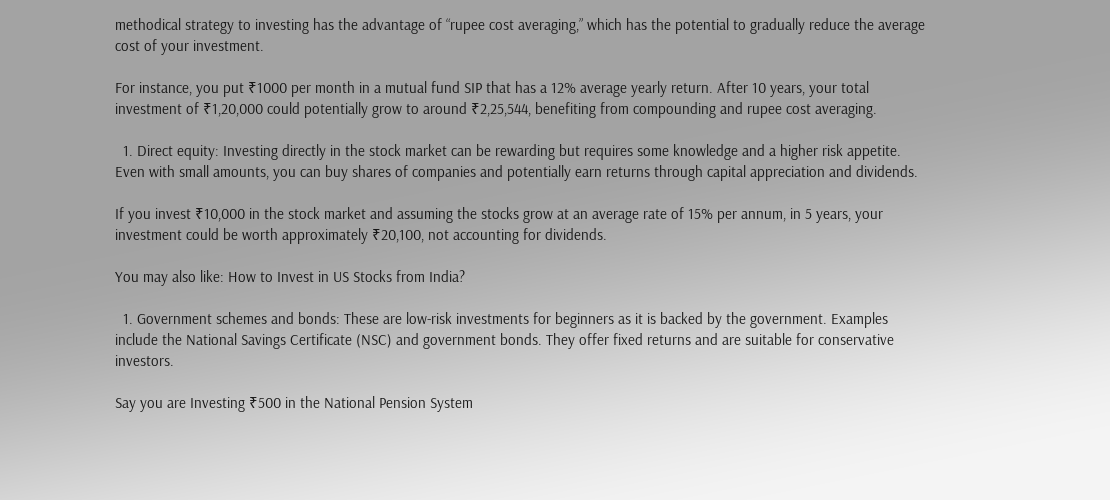methodical strategy to investing has the advantage of “rupee cost averaging,” which has the potential to gradually reduce the average cost of your investment.

For instance, you put ₹1000 per month in a mutual fund SIP that has a 12% average yearly return. After 10 years, your total investment of ₹1,20,000 could potentially grow to around ₹2,25,544, benefiting from compounding and rupee cost averaging.

  1. Direct equity: Investing directly in the stock market can be rewarding but requires some knowledge and a higher risk appetite. Even with small amounts, you can buy shares of companies and potentially earn returns through capital appreciation and dividends.

If you invest ₹10,000 in the stock market and assuming the stocks grow at an average rate of 15% per annum, in 5 years, your investment could be worth approximately ₹20,100, not accounting for dividends.

You may also like: How to Invest in US Stocks from India?

  1. Government schemes and bonds: These are low-risk investments for beginners as it is backed by the government. Examples include the National Savings Certificate (NSC) and government bonds. They offer fixed returns and are suitable for conservative investors.

Say you are Investing ₹500 in the National Pension System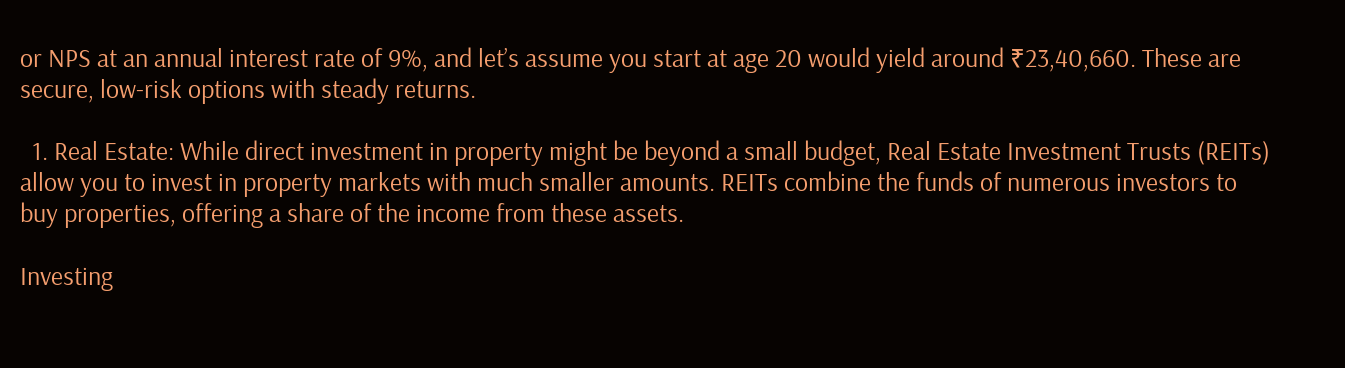or NPS at an annual interest rate of 9%, and let’s assume you start at age 20 would yield around ₹23,40,660. These are secure, low-risk options with steady returns.

  1. Real Estate: While direct investment in property might be beyond a small budget, Real Estate Investment Trusts (REITs) allow you to invest in property markets with much smaller amounts. REITs combine the funds of numerous investors to buy properties, offering a share of the income from these assets.

Investing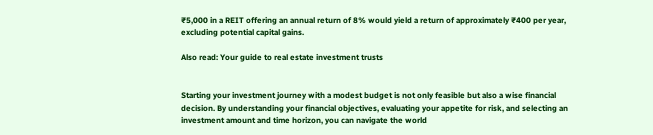₹5,000 in a REIT offering an annual return of 8% would yield a return of approximately ₹400 per year, excluding potential capital gains.

Also read: Your guide to real estate investment trusts


Starting your investment journey with a modest budget is not only feasible but also a wise financial decision. By understanding your financial objectives, evaluating your appetite for risk, and selecting an investment amount and time horizon, you can navigate the world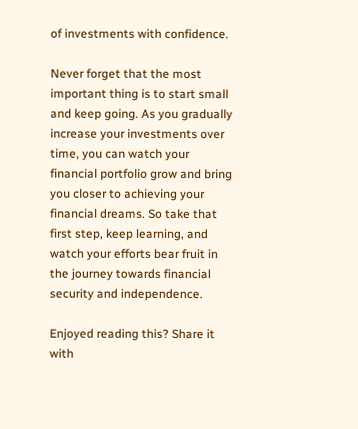of investments with confidence.

Never forget that the most important thing is to start small and keep going. As you gradually increase your investments over time, you can watch your financial portfolio grow and bring you closer to achieving your financial dreams. So take that first step, keep learning, and watch your efforts bear fruit in the journey towards financial security and independence.

Enjoyed reading this? Share it with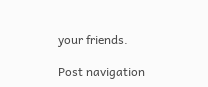your friends.

Post navigation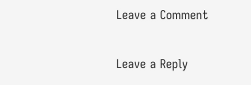Leave a Comment

Leave a Reply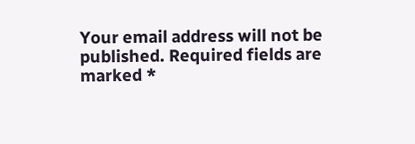Your email address will not be published. Required fields are marked *